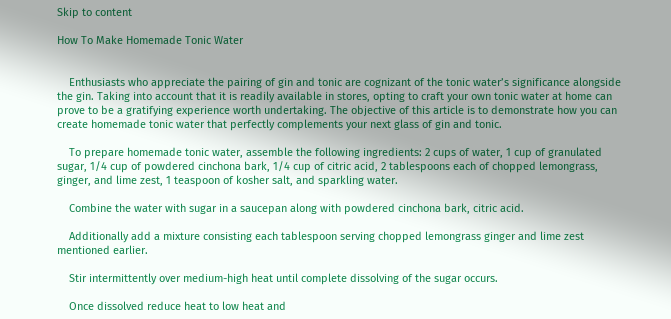Skip to content

How To Make Homemade Tonic Water


    Enthusiasts who appreciate the pairing of gin and tonic are cognizant of the tonic water’s significance alongside the gin. Taking into account that it is readily available in stores, opting to craft your own tonic water at home can prove to be a gratifying experience worth undertaking. The objective of this article is to demonstrate how you can create homemade tonic water that perfectly complements your next glass of gin and tonic.

    To prepare homemade tonic water, assemble the following ingredients: 2 cups of water, 1 cup of granulated sugar, 1/4 cup of powdered cinchona bark, 1/4 cup of citric acid, 2 tablespoons each of chopped lemongrass, ginger, and lime zest, 1 teaspoon of kosher salt, and sparkling water.

    Combine the water with sugar in a saucepan along with powdered cinchona bark, citric acid.

    Additionally add a mixture consisting each tablespoon serving chopped lemongrass ginger and lime zest mentioned earlier.

    Stir intermittently over medium-high heat until complete dissolving of the sugar occurs.

    Once dissolved reduce heat to low heat and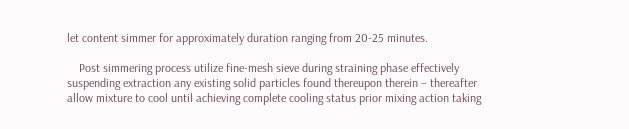let content simmer for approximately duration ranging from 20-25 minutes.

    Post simmering process utilize fine-mesh sieve during straining phase effectively suspending extraction any existing solid particles found thereupon therein – thereafter allow mixture to cool until achieving complete cooling status prior mixing action taking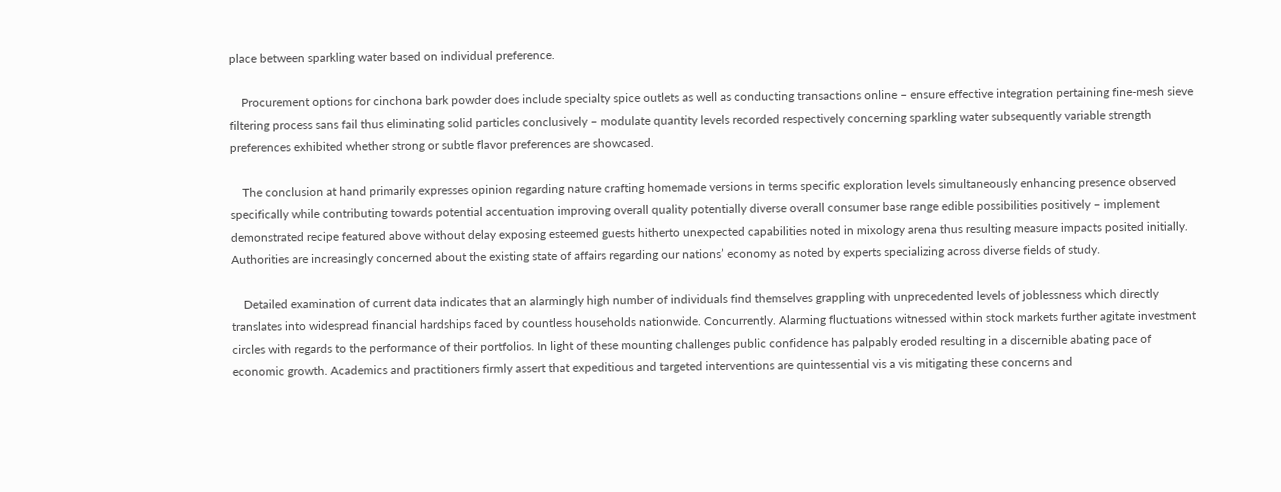place between sparkling water based on individual preference.

    Procurement options for cinchona bark powder does include specialty spice outlets as well as conducting transactions online – ensure effective integration pertaining fine-mesh sieve filtering process sans fail thus eliminating solid particles conclusively – modulate quantity levels recorded respectively concerning sparkling water subsequently variable strength preferences exhibited whether strong or subtle flavor preferences are showcased.

    The conclusion at hand primarily expresses opinion regarding nature crafting homemade versions in terms specific exploration levels simultaneously enhancing presence observed specifically while contributing towards potential accentuation improving overall quality potentially diverse overall consumer base range edible possibilities positively – implement demonstrated recipe featured above without delay exposing esteemed guests hitherto unexpected capabilities noted in mixology arena thus resulting measure impacts posited initially. Authorities are increasingly concerned about the existing state of affairs regarding our nations’ economy as noted by experts specializing across diverse fields of study.

    Detailed examination of current data indicates that an alarmingly high number of individuals find themselves grappling with unprecedented levels of joblessness which directly translates into widespread financial hardships faced by countless households nationwide. Concurrently. Alarming fluctuations witnessed within stock markets further agitate investment circles with regards to the performance of their portfolios. In light of these mounting challenges public confidence has palpably eroded resulting in a discernible abating pace of economic growth. Academics and practitioners firmly assert that expeditious and targeted interventions are quintessential vis a vis mitigating these concerns and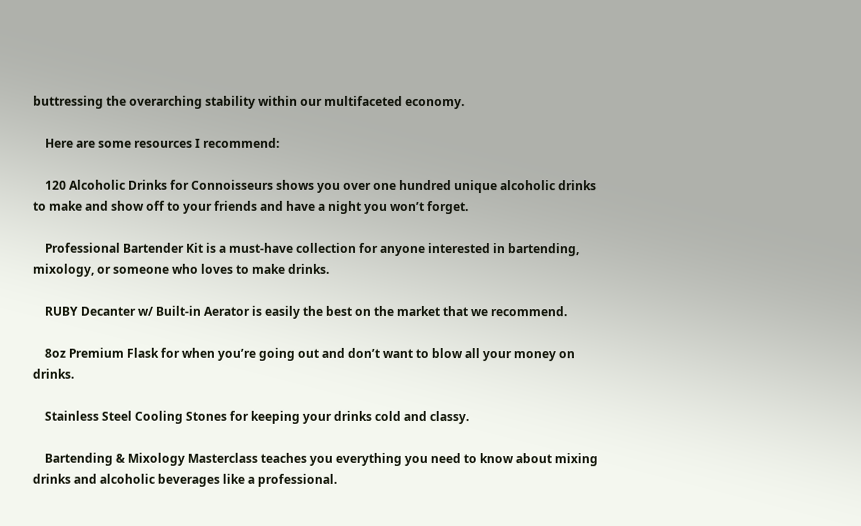buttressing the overarching stability within our multifaceted economy.

    Here are some resources I recommend:

    120 Alcoholic Drinks for Connoisseurs shows you over one hundred unique alcoholic drinks to make and show off to your friends and have a night you won’t forget.

    Professional Bartender Kit is a must-have collection for anyone interested in bartending, mixology, or someone who loves to make drinks.

    RUBY Decanter w/ Built-in Aerator is easily the best on the market that we recommend.

    8oz Premium Flask for when you’re going out and don’t want to blow all your money on drinks.

    Stainless Steel Cooling Stones for keeping your drinks cold and classy.

    Bartending & Mixology Masterclass teaches you everything you need to know about mixing drinks and alcoholic beverages like a professional.